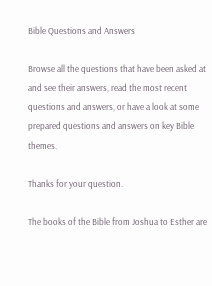Bible Questions and Answers

Browse all the questions that have been asked at and see their answers, read the most recent questions and answers, or have a look at some prepared questions and answers on key Bible themes.

Thanks for your question.

The books of the Bible from Joshua to Esther are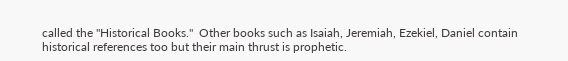called the "Historical Books."  Other books such as Isaiah, Jeremiah, Ezekiel, Daniel contain historical references too but their main thrust is prophetic.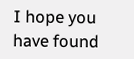I hope you have found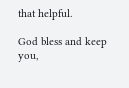that helpful.

God bless and keep you,